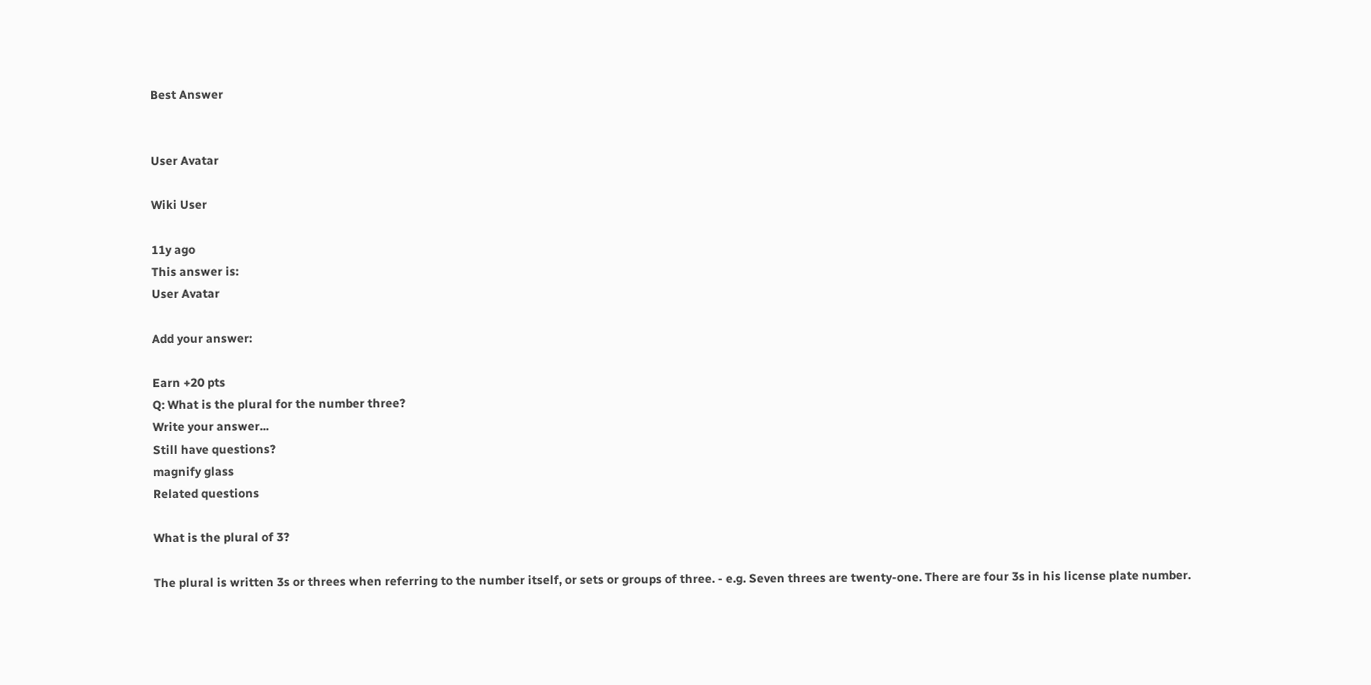Best Answer


User Avatar

Wiki User

11y ago
This answer is:
User Avatar

Add your answer:

Earn +20 pts
Q: What is the plural for the number three?
Write your answer...
Still have questions?
magnify glass
Related questions

What is the plural of 3?

The plural is written 3s or threes when referring to the number itself, or sets or groups of three. - e.g. Seven threes are twenty-one. There are four 3s in his license plate number.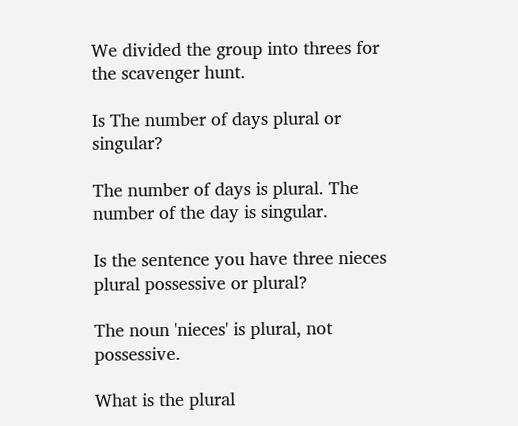We divided the group into threes for the scavenger hunt.

Is The number of days plural or singular?

The number of days is plural. The number of the day is singular.

Is the sentence you have three nieces plural possessive or plural?

The noun 'nieces' is plural, not possessive.

What is the plural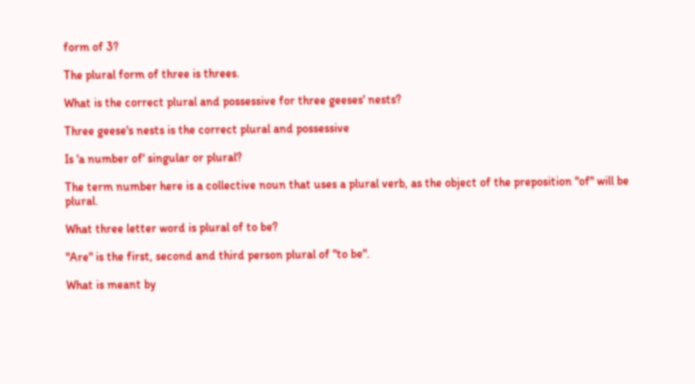form of 3?

The plural form of three is threes.

What is the correct plural and possessive for three geeses' nests?

Three geese's nests is the correct plural and possessive

Is 'a number of' singular or plural?

The term number here is a collective noun that uses a plural verb, as the object of the preposition "of" will be plural.

What three letter word is plural of to be?

"Are" is the first, second and third person plural of "to be".

What is meant by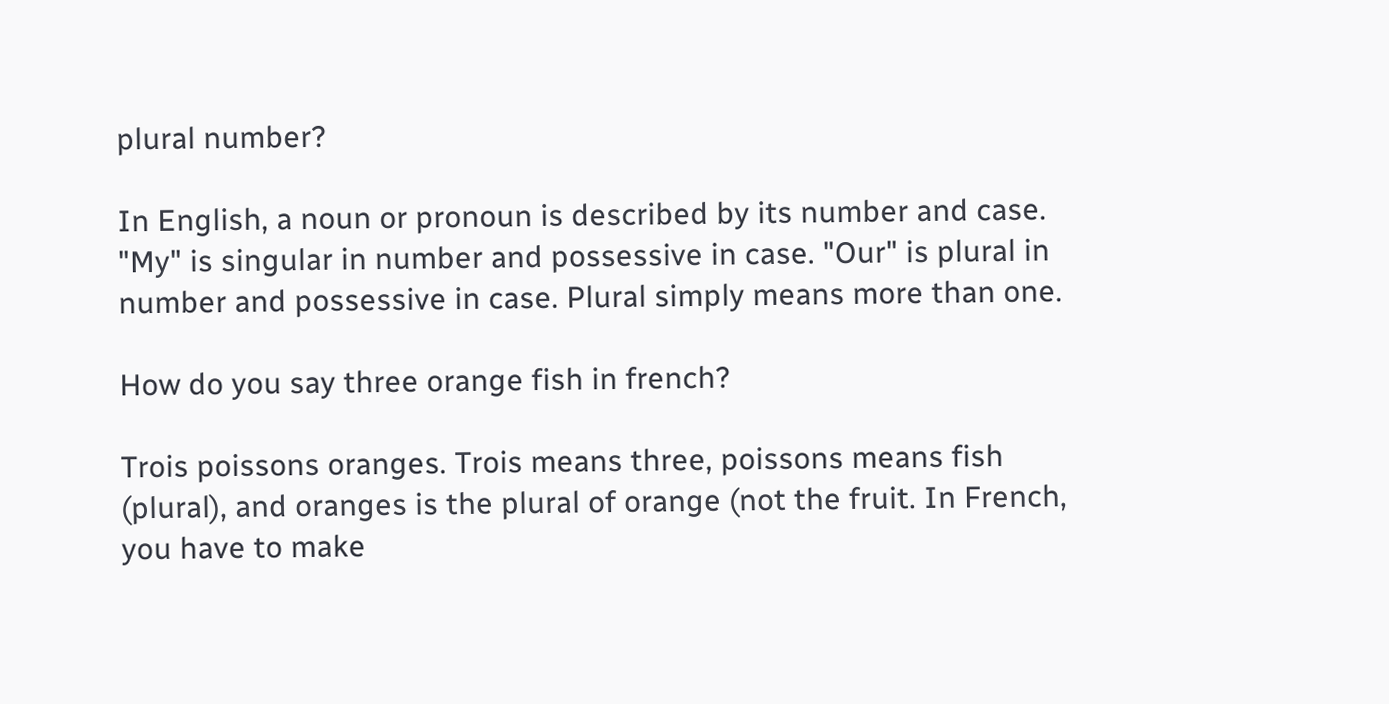plural number?

In English, a noun or pronoun is described by its number and case. "My" is singular in number and possessive in case. "Our" is plural in number and possessive in case. Plural simply means more than one.

How do you say three orange fish in french?

Trois poissons oranges. Trois means three, poissons means fish (plural), and oranges is the plural of orange (not the fruit. In French, you have to make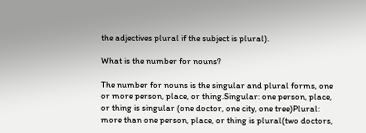the adjectives plural if the subject is plural).

What is the number for nouns?

The number for nouns is the singular and plural forms, one or more person, place, or thing.Singular: one person, place, or thing is singular (one doctor, one city, one tree)Plural: more than one person, place, or thing is plural(two doctors,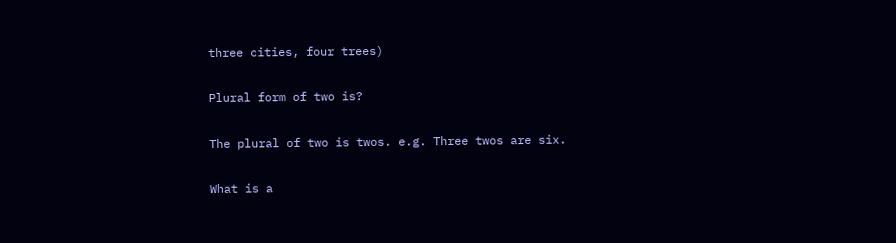three cities, four trees)

Plural form of two is?

The plural of two is twos. e.g. Three twos are six.

What is a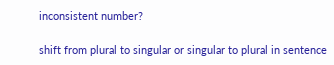inconsistent number?

shift from plural to singular or singular to plural in sentence